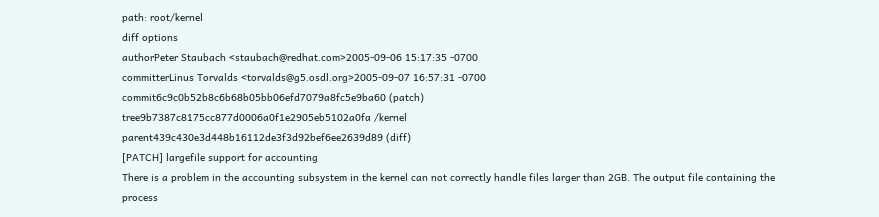path: root/kernel
diff options
authorPeter Staubach <staubach@redhat.com>2005-09-06 15:17:35 -0700
committerLinus Torvalds <torvalds@g5.osdl.org>2005-09-07 16:57:31 -0700
commit6c9c0b52b8c6b68b05bb06efd7079a8fc5e9ba60 (patch)
tree9b7387c8175cc877d0006a0f1e2905eb5102a0fa /kernel
parent439c430e3d448b16112de3f3d92bef6ee2639d89 (diff)
[PATCH] largefile support for accounting
There is a problem in the accounting subsystem in the kernel can not correctly handle files larger than 2GB. The output file containing the process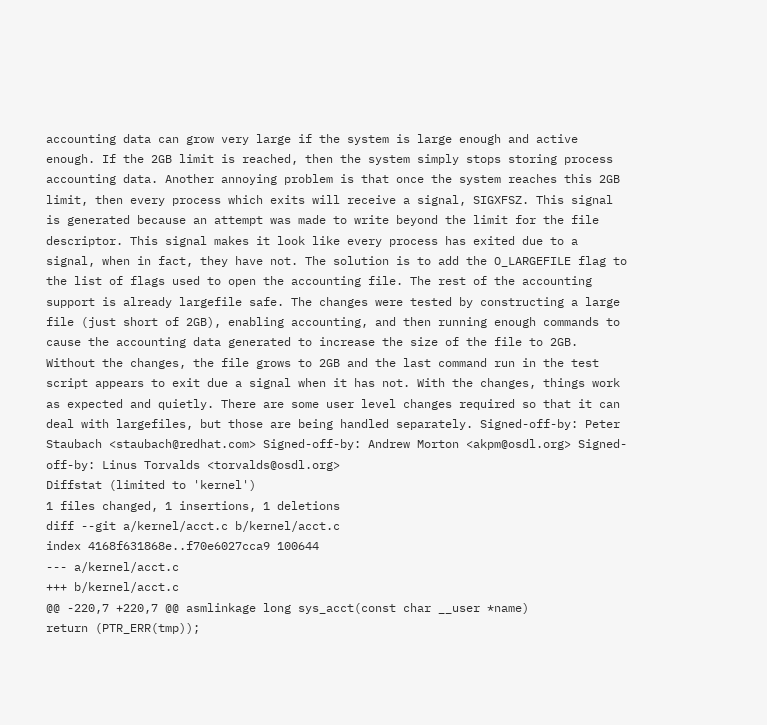accounting data can grow very large if the system is large enough and active enough. If the 2GB limit is reached, then the system simply stops storing process accounting data. Another annoying problem is that once the system reaches this 2GB limit, then every process which exits will receive a signal, SIGXFSZ. This signal is generated because an attempt was made to write beyond the limit for the file descriptor. This signal makes it look like every process has exited due to a signal, when in fact, they have not. The solution is to add the O_LARGEFILE flag to the list of flags used to open the accounting file. The rest of the accounting support is already largefile safe. The changes were tested by constructing a large file (just short of 2GB), enabling accounting, and then running enough commands to cause the accounting data generated to increase the size of the file to 2GB. Without the changes, the file grows to 2GB and the last command run in the test script appears to exit due a signal when it has not. With the changes, things work as expected and quietly. There are some user level changes required so that it can deal with largefiles, but those are being handled separately. Signed-off-by: Peter Staubach <staubach@redhat.com> Signed-off-by: Andrew Morton <akpm@osdl.org> Signed-off-by: Linus Torvalds <torvalds@osdl.org>
Diffstat (limited to 'kernel')
1 files changed, 1 insertions, 1 deletions
diff --git a/kernel/acct.c b/kernel/acct.c
index 4168f631868e..f70e6027cca9 100644
--- a/kernel/acct.c
+++ b/kernel/acct.c
@@ -220,7 +220,7 @@ asmlinkage long sys_acct(const char __user *name)
return (PTR_ERR(tmp));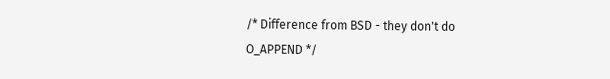/* Difference from BSD - they don't do O_APPEND */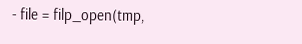- file = filp_open(tmp,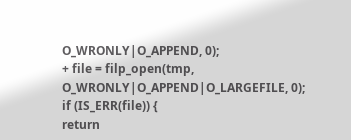O_WRONLY|O_APPEND, 0);
+ file = filp_open(tmp, O_WRONLY|O_APPEND|O_LARGEFILE, 0);
if (IS_ERR(file)) {
return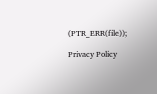(PTR_ERR(file));

Privacy Policy